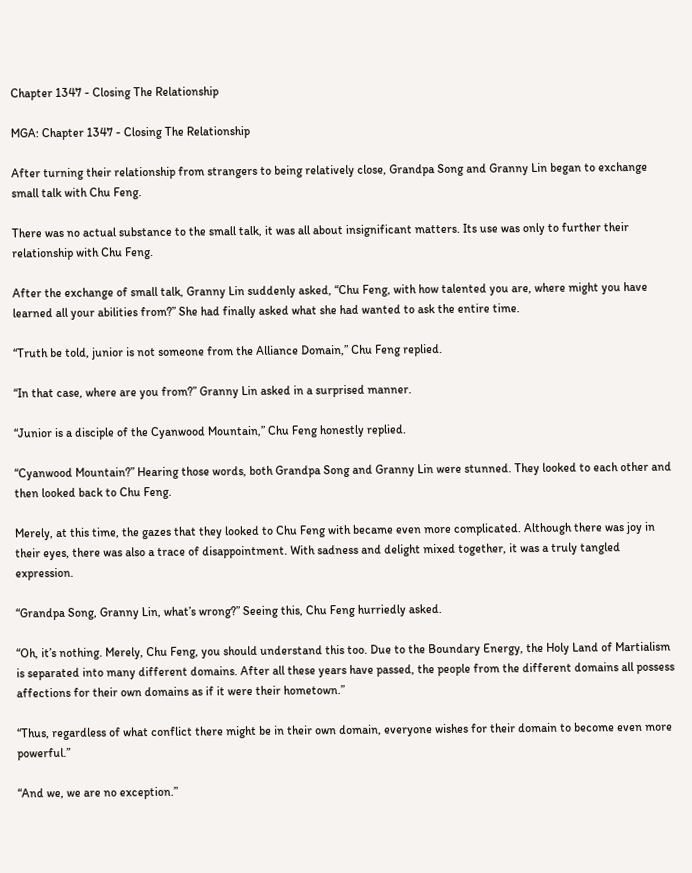Chapter 1347 - Closing The Relationship

MGA: Chapter 1347 - Closing The Relationship

After turning their relationship from strangers to being relatively close, Grandpa Song and Granny Lin began to exchange small talk with Chu Feng.

There was no actual substance to the small talk, it was all about insignificant matters. Its use was only to further their relationship with Chu Feng.

After the exchange of small talk, Granny Lin suddenly asked, “Chu Feng, with how talented you are, where might you have learned all your abilities from?” She had finally asked what she had wanted to ask the entire time.

“Truth be told, junior is not someone from the Alliance Domain,” Chu Feng replied.

“In that case, where are you from?” Granny Lin asked in a surprised manner.

“Junior is a disciple of the Cyanwood Mountain,” Chu Feng honestly replied.

“Cyanwood Mountain?” Hearing those words, both Grandpa Song and Granny Lin were stunned. They looked to each other and then looked back to Chu Feng.

Merely, at this time, the gazes that they looked to Chu Feng with became even more complicated. Although there was joy in their eyes, there was also a trace of disappointment. With sadness and delight mixed together, it was a truly tangled expression.

“Grandpa Song, Granny Lin, what’s wrong?” Seeing this, Chu Feng hurriedly asked.

“Oh, it’s nothing. Merely, Chu Feng, you should understand this too. Due to the Boundary Energy, the Holy Land of Martialism is separated into many different domains. After all these years have passed, the people from the different domains all possess affections for their own domains as if it were their hometown.”

“Thus, regardless of what conflict there might be in their own domain, everyone wishes for their domain to become even more powerful.”

“And we, we are no exception.”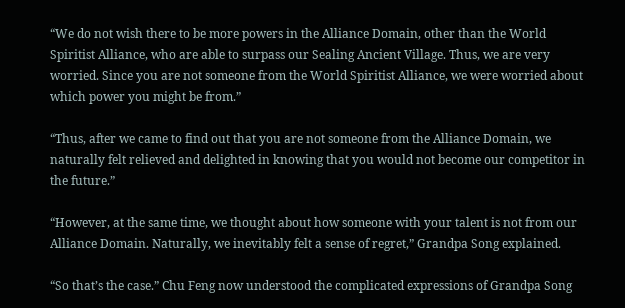“We do not wish there to be more powers in the Alliance Domain, other than the World Spiritist Alliance, who are able to surpass our Sealing Ancient Village. Thus, we are very worried. Since you are not someone from the World Spiritist Alliance, we were worried about which power you might be from.”

“Thus, after we came to find out that you are not someone from the Alliance Domain, we naturally felt relieved and delighted in knowing that you would not become our competitor in the future.”

“However, at the same time, we thought about how someone with your talent is not from our Alliance Domain. Naturally, we inevitably felt a sense of regret,” Grandpa Song explained.

“So that’s the case.” Chu Feng now understood the complicated expressions of Grandpa Song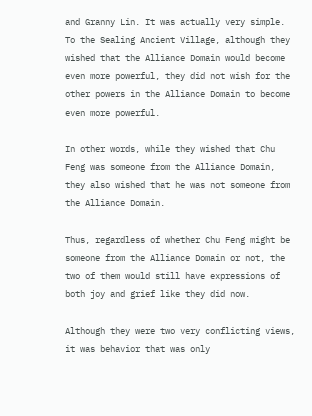and Granny Lin. It was actually very simple. To the Sealing Ancient Village, although they wished that the Alliance Domain would become even more powerful, they did not wish for the other powers in the Alliance Domain to become even more powerful.

In other words, while they wished that Chu Feng was someone from the Alliance Domain, they also wished that he was not someone from the Alliance Domain.

Thus, regardless of whether Chu Feng might be someone from the Alliance Domain or not, the two of them would still have expressions of both joy and grief like they did now.

Although they were two very conflicting views, it was behavior that was only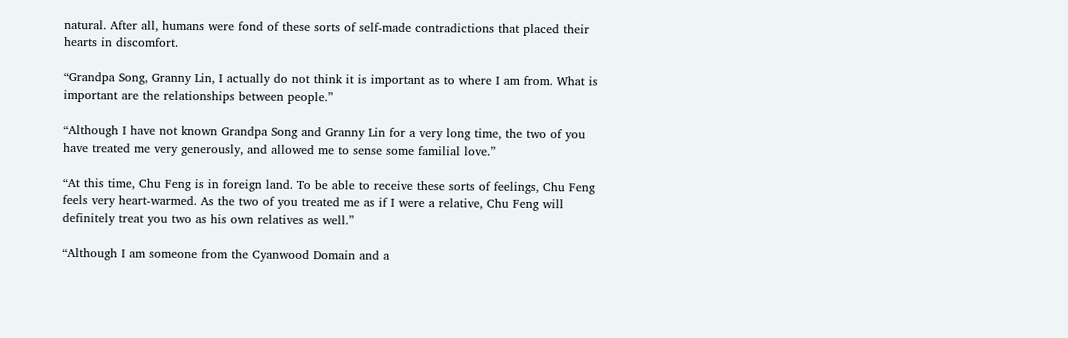natural. After all, humans were fond of these sorts of self-made contradictions that placed their hearts in discomfort.

“Grandpa Song, Granny Lin, I actually do not think it is important as to where I am from. What is important are the relationships between people.”

“Although I have not known Grandpa Song and Granny Lin for a very long time, the two of you have treated me very generously, and allowed me to sense some familial love.”

“At this time, Chu Feng is in foreign land. To be able to receive these sorts of feelings, Chu Feng feels very heart-warmed. As the two of you treated me as if I were a relative, Chu Feng will definitely treat you two as his own relatives as well.”

“Although I am someone from the Cyanwood Domain and a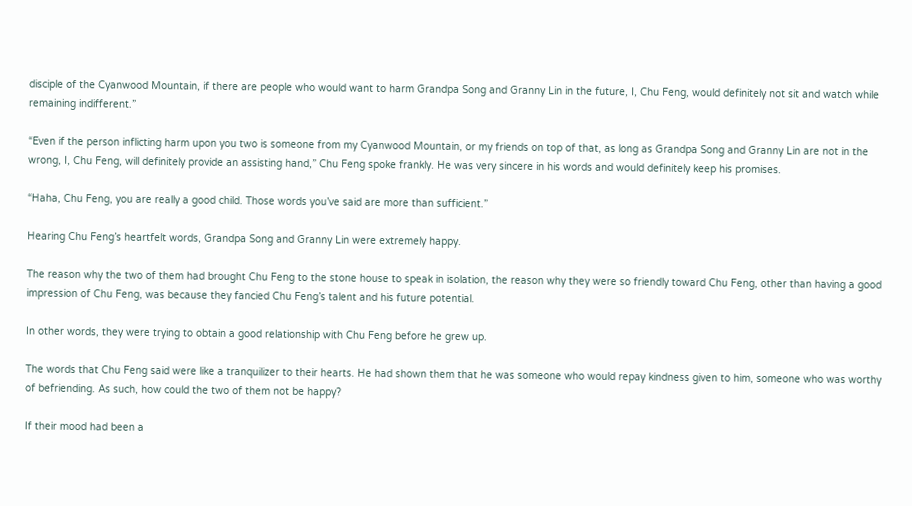disciple of the Cyanwood Mountain, if there are people who would want to harm Grandpa Song and Granny Lin in the future, I, Chu Feng, would definitely not sit and watch while remaining indifferent.”

“Even if the person inflicting harm upon you two is someone from my Cyanwood Mountain, or my friends on top of that, as long as Grandpa Song and Granny Lin are not in the wrong, I, Chu Feng, will definitely provide an assisting hand,” Chu Feng spoke frankly. He was very sincere in his words and would definitely keep his promises.

“Haha, Chu Feng, you are really a good child. Those words you’ve said are more than sufficient.”

Hearing Chu Feng’s heartfelt words, Grandpa Song and Granny Lin were extremely happy.

The reason why the two of them had brought Chu Feng to the stone house to speak in isolation, the reason why they were so friendly toward Chu Feng, other than having a good impression of Chu Feng, was because they fancied Chu Feng’s talent and his future potential.

In other words, they were trying to obtain a good relationship with Chu Feng before he grew up.

The words that Chu Feng said were like a tranquilizer to their hearts. He had shown them that he was someone who would repay kindness given to him, someone who was worthy of befriending. As such, how could the two of them not be happy?

If their mood had been a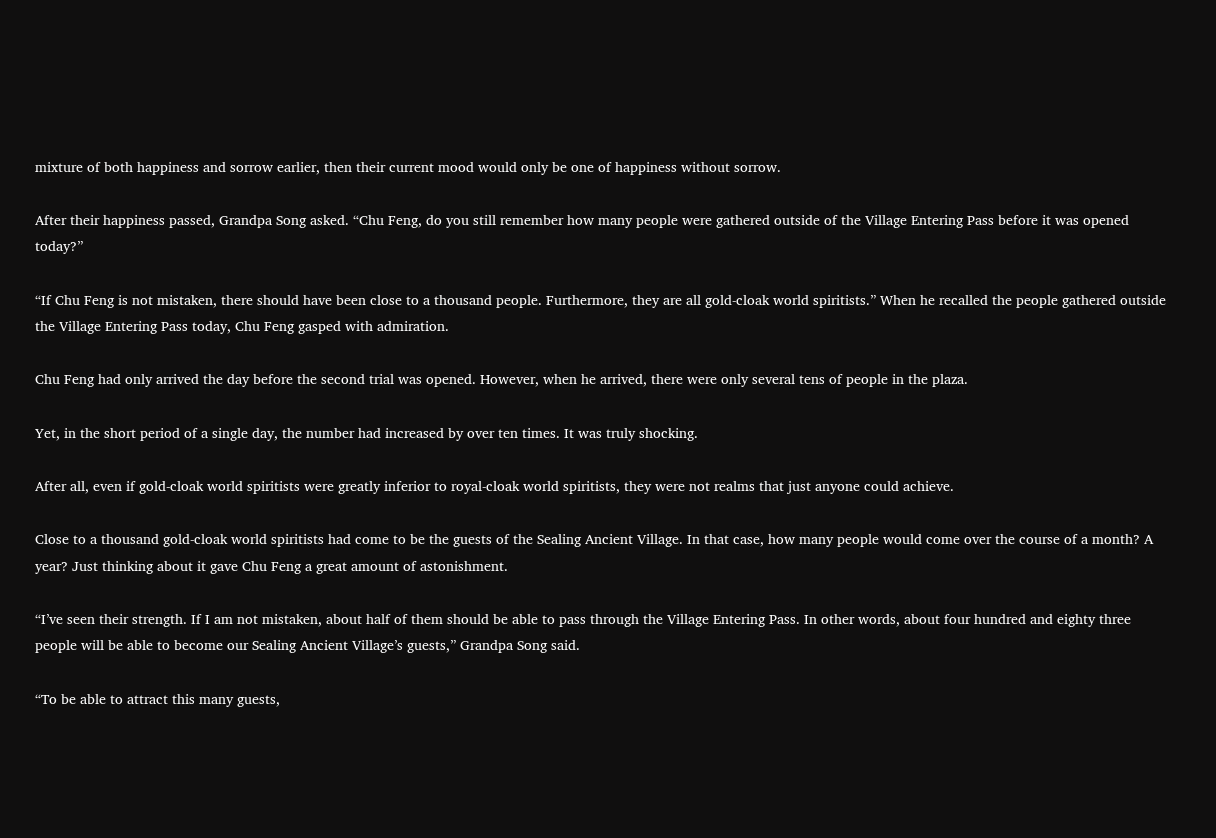mixture of both happiness and sorrow earlier, then their current mood would only be one of happiness without sorrow.

After their happiness passed, Grandpa Song asked. “Chu Feng, do you still remember how many people were gathered outside of the Village Entering Pass before it was opened today?”

“If Chu Feng is not mistaken, there should have been close to a thousand people. Furthermore, they are all gold-cloak world spiritists.” When he recalled the people gathered outside the Village Entering Pass today, Chu Feng gasped with admiration.

Chu Feng had only arrived the day before the second trial was opened. However, when he arrived, there were only several tens of people in the plaza.

Yet, in the short period of a single day, the number had increased by over ten times. It was truly shocking.

After all, even if gold-cloak world spiritists were greatly inferior to royal-cloak world spiritists, they were not realms that just anyone could achieve.

Close to a thousand gold-cloak world spiritists had come to be the guests of the Sealing Ancient Village. In that case, how many people would come over the course of a month? A year? Just thinking about it gave Chu Feng a great amount of astonishment.

“I’ve seen their strength. If I am not mistaken, about half of them should be able to pass through the Village Entering Pass. In other words, about four hundred and eighty three people will be able to become our Sealing Ancient Village’s guests,” Grandpa Song said.

“To be able to attract this many guests,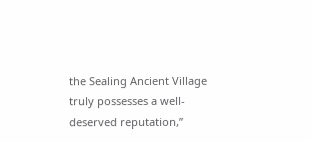the Sealing Ancient Village truly possesses a well-deserved reputation,”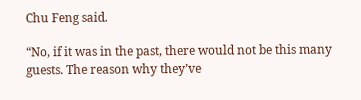Chu Feng said.

“No, if it was in the past, there would not be this many guests. The reason why they’ve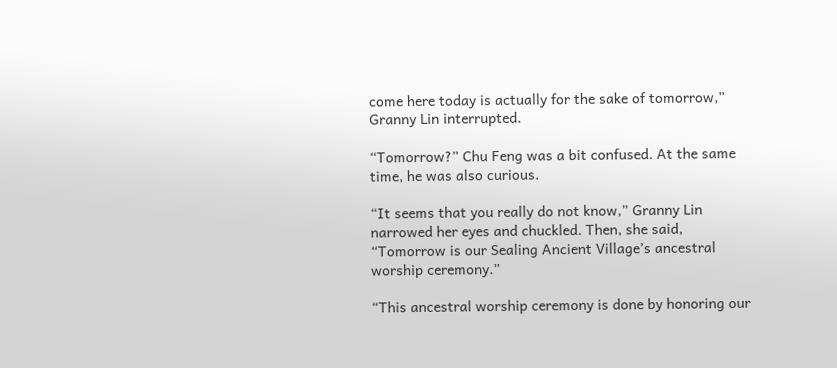come here today is actually for the sake of tomorrow,” Granny Lin interrupted.

“Tomorrow?” Chu Feng was a bit confused. At the same time, he was also curious.

“It seems that you really do not know,” Granny Lin narrowed her eyes and chuckled. Then, she said, “Tomorrow is our Sealing Ancient Village’s ancestral worship ceremony.”

“This ancestral worship ceremony is done by honoring our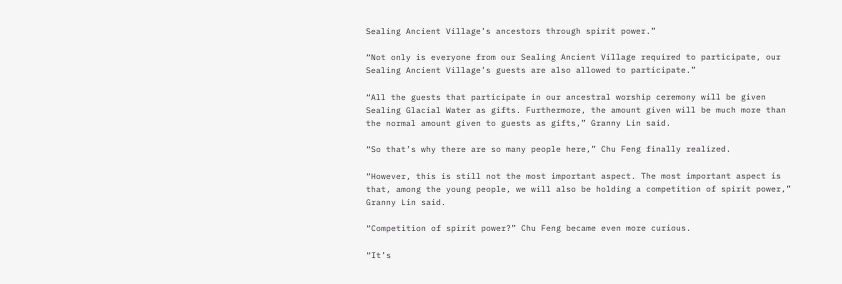Sealing Ancient Village’s ancestors through spirit power.”

“Not only is everyone from our Sealing Ancient Village required to participate, our Sealing Ancient Village’s guests are also allowed to participate.”

“All the guests that participate in our ancestral worship ceremony will be given Sealing Glacial Water as gifts. Furthermore, the amount given will be much more than the normal amount given to guests as gifts,” Granny Lin said.

“So that’s why there are so many people here,” Chu Feng finally realized.

“However, this is still not the most important aspect. The most important aspect is that, among the young people, we will also be holding a competition of spirit power,” Granny Lin said.

“Competition of spirit power?” Chu Feng became even more curious.

“It’s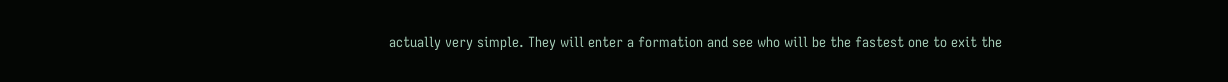actually very simple. They will enter a formation and see who will be the fastest one to exit the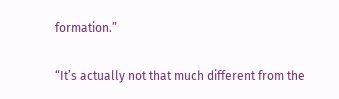formation.”

“It’s actually not that much different from the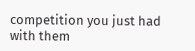competition you just had with them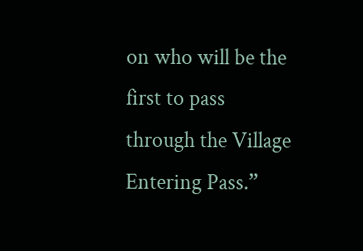on who will be the first to pass through the Village Entering Pass.”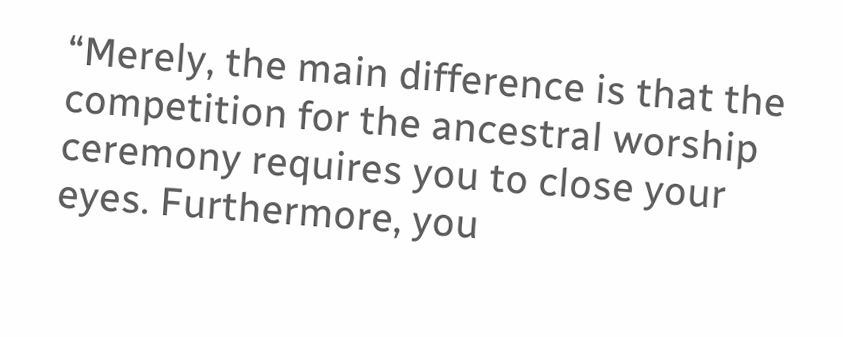“Merely, the main difference is that the competition for the ancestral worship ceremony requires you to close your eyes. Furthermore, you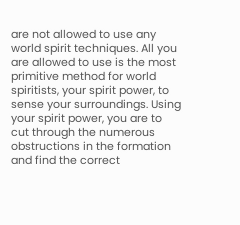are not allowed to use any world spirit techniques. All you are allowed to use is the most primitive method for world spiritists, your spirit power, to sense your surroundings. Using your spirit power, you are to cut through the numerous obstructions in the formation and find the correct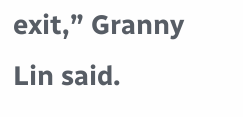exit,” Granny Lin said.